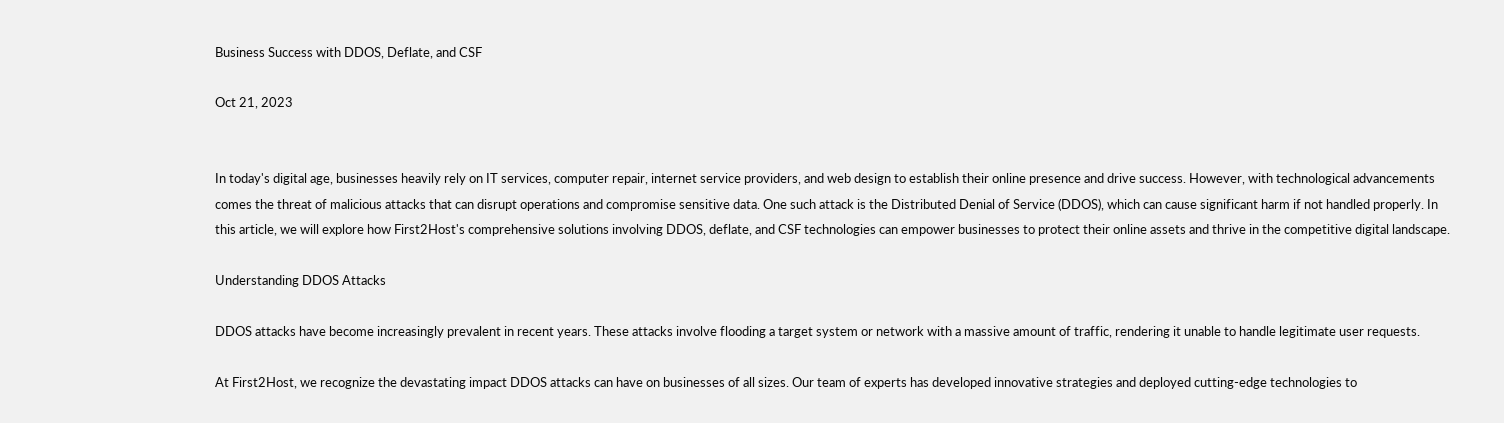Business Success with DDOS, Deflate, and CSF

Oct 21, 2023


In today's digital age, businesses heavily rely on IT services, computer repair, internet service providers, and web design to establish their online presence and drive success. However, with technological advancements comes the threat of malicious attacks that can disrupt operations and compromise sensitive data. One such attack is the Distributed Denial of Service (DDOS), which can cause significant harm if not handled properly. In this article, we will explore how First2Host's comprehensive solutions involving DDOS, deflate, and CSF technologies can empower businesses to protect their online assets and thrive in the competitive digital landscape.

Understanding DDOS Attacks

DDOS attacks have become increasingly prevalent in recent years. These attacks involve flooding a target system or network with a massive amount of traffic, rendering it unable to handle legitimate user requests.

At First2Host, we recognize the devastating impact DDOS attacks can have on businesses of all sizes. Our team of experts has developed innovative strategies and deployed cutting-edge technologies to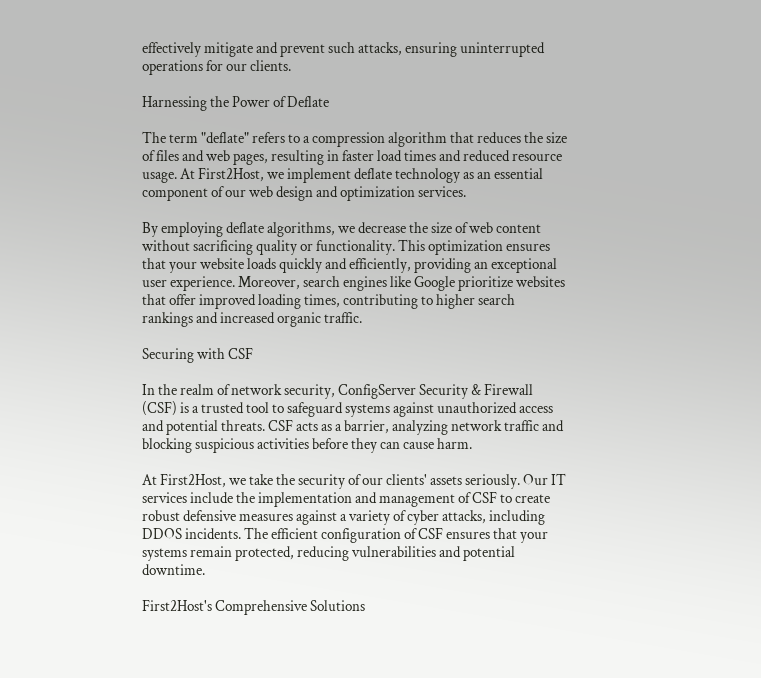effectively mitigate and prevent such attacks, ensuring uninterrupted operations for our clients.

Harnessing the Power of Deflate

The term "deflate" refers to a compression algorithm that reduces the size of files and web pages, resulting in faster load times and reduced resource usage. At First2Host, we implement deflate technology as an essential component of our web design and optimization services.

By employing deflate algorithms, we decrease the size of web content without sacrificing quality or functionality. This optimization ensures that your website loads quickly and efficiently, providing an exceptional user experience. Moreover, search engines like Google prioritize websites that offer improved loading times, contributing to higher search rankings and increased organic traffic.

Securing with CSF

In the realm of network security, ConfigServer Security & Firewall (CSF) is a trusted tool to safeguard systems against unauthorized access and potential threats. CSF acts as a barrier, analyzing network traffic and blocking suspicious activities before they can cause harm.

At First2Host, we take the security of our clients' assets seriously. Our IT services include the implementation and management of CSF to create robust defensive measures against a variety of cyber attacks, including DDOS incidents. The efficient configuration of CSF ensures that your systems remain protected, reducing vulnerabilities and potential downtime.

First2Host's Comprehensive Solutions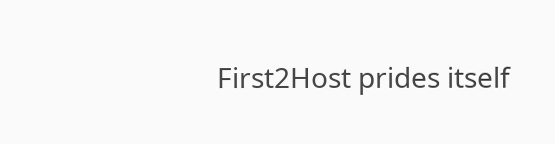First2Host prides itself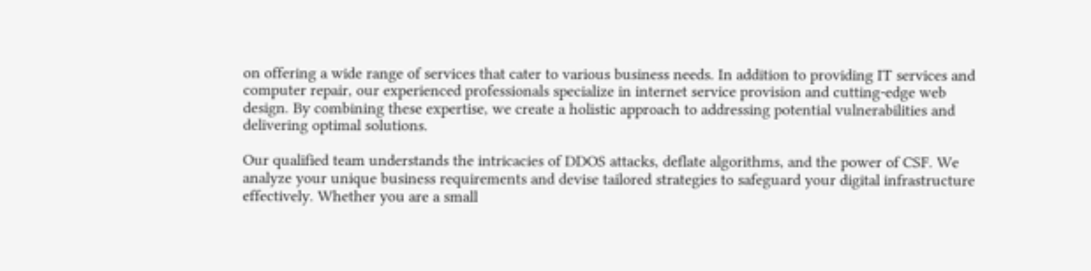on offering a wide range of services that cater to various business needs. In addition to providing IT services and computer repair, our experienced professionals specialize in internet service provision and cutting-edge web design. By combining these expertise, we create a holistic approach to addressing potential vulnerabilities and delivering optimal solutions.

Our qualified team understands the intricacies of DDOS attacks, deflate algorithms, and the power of CSF. We analyze your unique business requirements and devise tailored strategies to safeguard your digital infrastructure effectively. Whether you are a small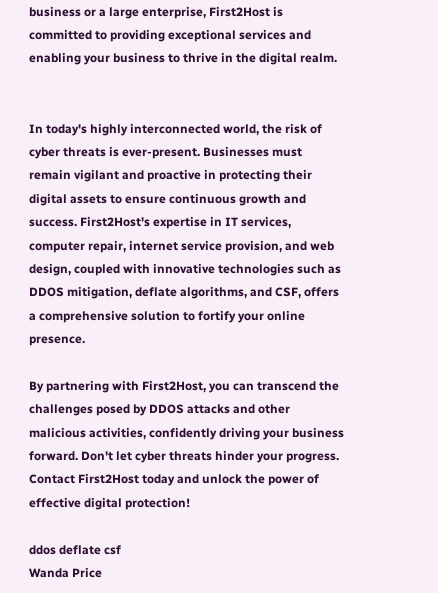business or a large enterprise, First2Host is committed to providing exceptional services and enabling your business to thrive in the digital realm.


In today's highly interconnected world, the risk of cyber threats is ever-present. Businesses must remain vigilant and proactive in protecting their digital assets to ensure continuous growth and success. First2Host's expertise in IT services, computer repair, internet service provision, and web design, coupled with innovative technologies such as DDOS mitigation, deflate algorithms, and CSF, offers a comprehensive solution to fortify your online presence.

By partnering with First2Host, you can transcend the challenges posed by DDOS attacks and other malicious activities, confidently driving your business forward. Don't let cyber threats hinder your progress. Contact First2Host today and unlock the power of effective digital protection!

ddos deflate csf
Wanda Price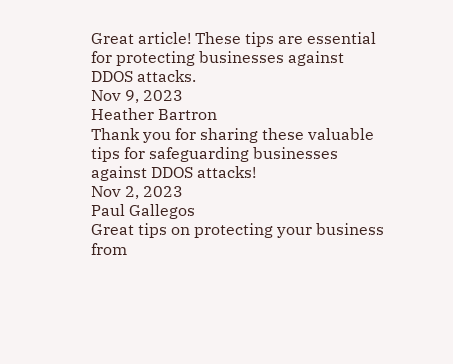Great article! These tips are essential for protecting businesses against DDOS attacks.
Nov 9, 2023
Heather Bartron
Thank you for sharing these valuable tips for safeguarding businesses against DDOS attacks!
Nov 2, 2023
Paul Gallegos
Great tips on protecting your business from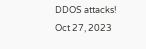DDOS attacks!
Oct 27, 2023